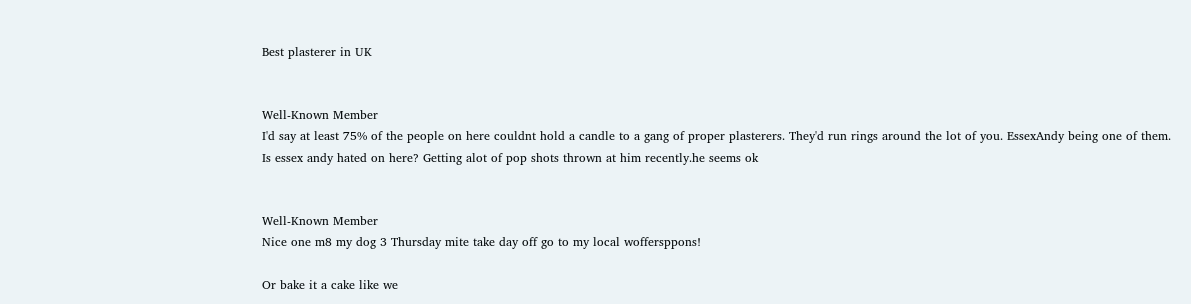Best plasterer in UK


Well-Known Member
I'd say at least 75% of the people on here couldnt hold a candle to a gang of proper plasterers. They'd run rings around the lot of you. EssexAndy being one of them.
Is essex andy hated on here? Getting alot of pop shots thrown at him recently.he seems ok


Well-Known Member
Nice one m8 my dog 3 Thursday mite take day off go to my local woffersppons!

Or bake it a cake like we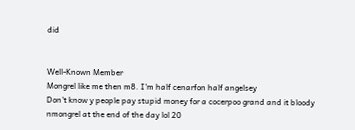did


Well-Known Member
Mongrel like me then m8. I'm half cenarfon half angelsey
Don't know y people pay stupid money for a cocerpoo grand and it bloody nmongrel at the end of the day lol 20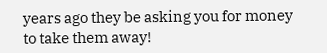years ago they be asking you for money to take them away!